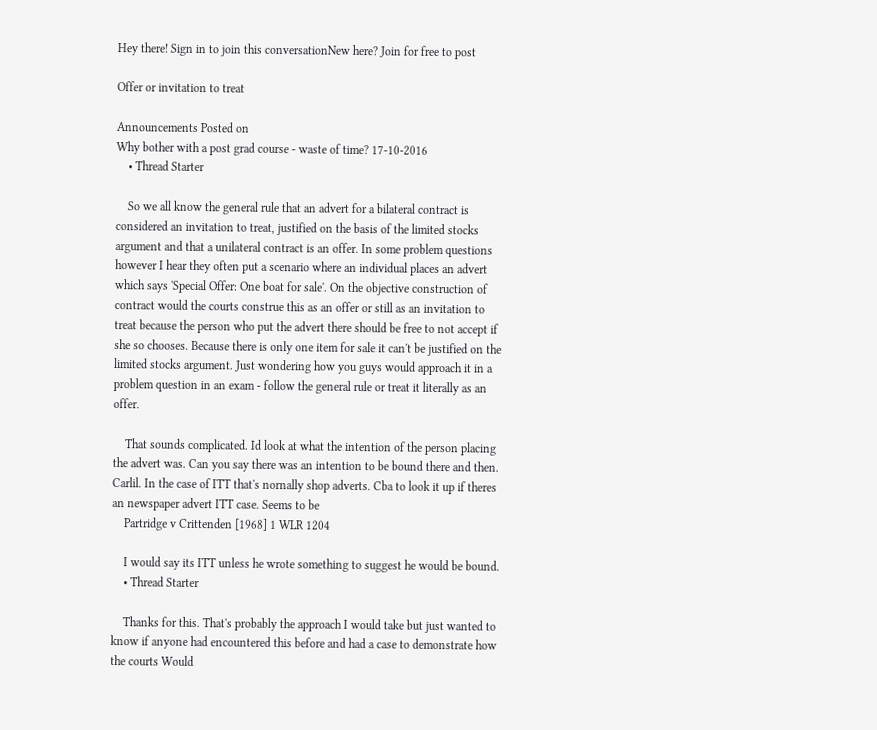Hey there! Sign in to join this conversationNew here? Join for free to post

Offer or invitation to treat

Announcements Posted on
Why bother with a post grad course - waste of time? 17-10-2016
    • Thread Starter

    So we all know the general rule that an advert for a bilateral contract is considered an invitation to treat, justified on the basis of the limited stocks argument and that a unilateral contract is an offer. In some problem questions however I hear they often put a scenario where an individual places an advert which says 'Special Offer: One boat for sale'. On the objective construction of contract would the courts construe this as an offer or still as an invitation to treat because the person who put the advert there should be free to not accept if she so chooses. Because there is only one item for sale it can't be justified on the limited stocks argument. Just wondering how you guys would approach it in a problem question in an exam - follow the general rule or treat it literally as an offer.

    That sounds complicated. Id look at what the intention of the person placing the advert was. Can you say there was an intention to be bound there and then. Carlil. In the case of ITT that's nornally shop adverts. Cba to look it up if theres an newspaper advert ITT case. Seems to be
    Partridge v Crittenden [1968] 1 WLR 1204

    I would say its ITT unless he wrote something to suggest he would be bound.
    • Thread Starter

    Thanks for this. That's probably the approach I would take but just wanted to know if anyone had encountered this before and had a case to demonstrate how the courts Would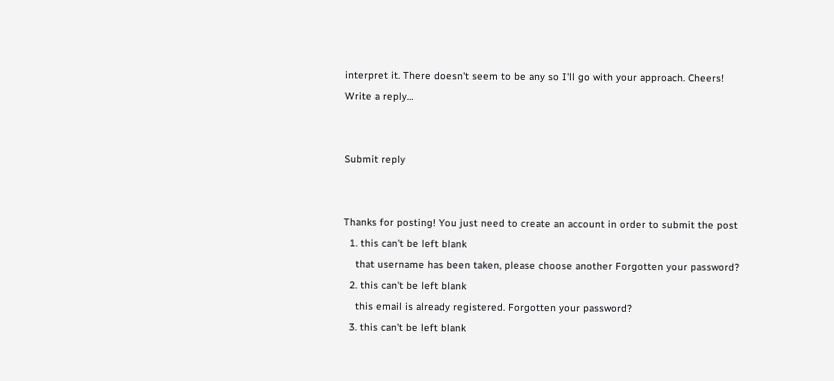interpret it. There doesn't seem to be any so I'll go with your approach. Cheers!
Write a reply…


Submit reply


Thanks for posting! You just need to create an account in order to submit the post
  1. this can't be left blank
    that username has been taken, please choose another Forgotten your password?
  2. this can't be left blank
    this email is already registered. Forgotten your password?
  3. this can't be left blank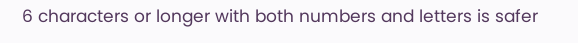6 characters or longer with both numbers and letters is safer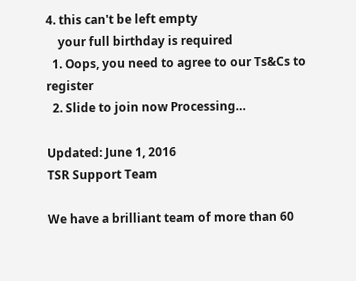4. this can't be left empty
    your full birthday is required
  1. Oops, you need to agree to our Ts&Cs to register
  2. Slide to join now Processing…

Updated: June 1, 2016
TSR Support Team

We have a brilliant team of more than 60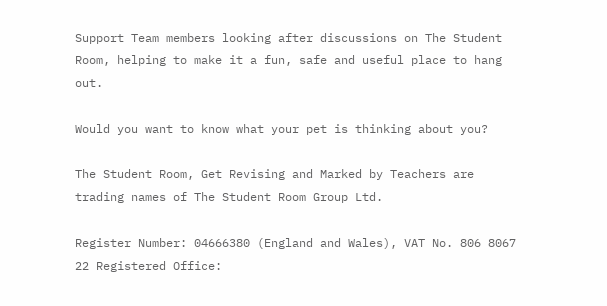Support Team members looking after discussions on The Student Room, helping to make it a fun, safe and useful place to hang out.

Would you want to know what your pet is thinking about you?

The Student Room, Get Revising and Marked by Teachers are trading names of The Student Room Group Ltd.

Register Number: 04666380 (England and Wales), VAT No. 806 8067 22 Registered Office: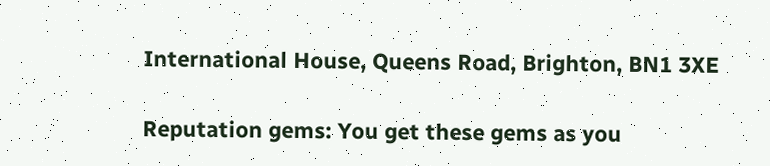International House, Queens Road, Brighton, BN1 3XE

Reputation gems: You get these gems as you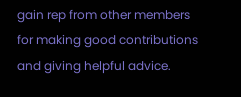gain rep from other members for making good contributions and giving helpful advice.